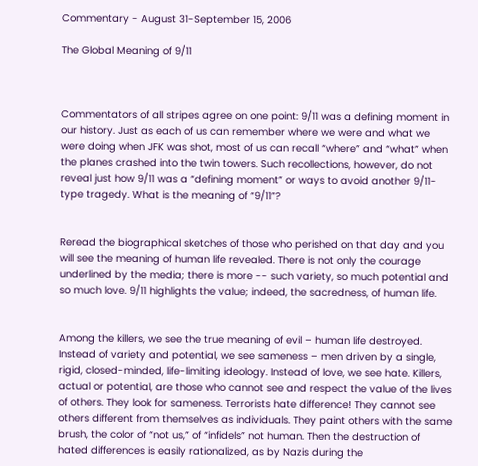Commentary - August 31-September 15, 2006

The Global Meaning of 9/11



Commentators of all stripes agree on one point: 9/11 was a defining moment in our history. Just as each of us can remember where we were and what we were doing when JFK was shot, most of us can recall “where” and “what” when the planes crashed into the twin towers. Such recollections, however, do not reveal just how 9/11 was a “defining moment” or ways to avoid another 9/11-type tragedy. What is the meaning of “9/11”?


Reread the biographical sketches of those who perished on that day and you will see the meaning of human life revealed. There is not only the courage underlined by the media; there is more -- such variety, so much potential and so much love. 9/11 highlights the value; indeed, the sacredness, of human life.


Among the killers, we see the true meaning of evil – human life destroyed. Instead of variety and potential, we see sameness – men driven by a single, rigid, closed-minded, life-limiting ideology. Instead of love, we see hate. Killers, actual or potential, are those who cannot see and respect the value of the lives of others. They look for sameness. Terrorists hate difference! They cannot see others different from themselves as individuals. They paint others with the same brush, the color of “not us,” of “infidels” not human. Then the destruction of hated differences is easily rationalized, as by Nazis during the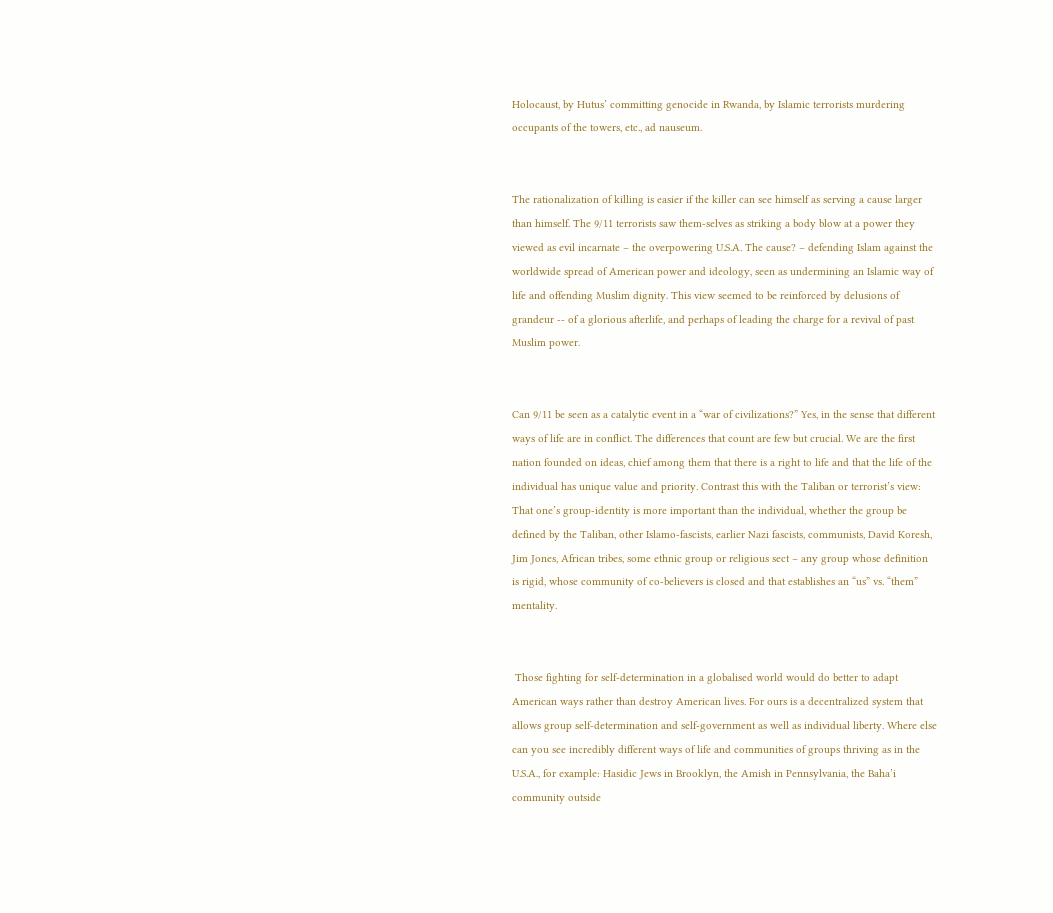Holocaust, by Hutus’ committing genocide in Rwanda, by Islamic terrorists murdering occupants of the towers, etc., ad nauseum.


The rationalization of killing is easier if the killer can see himself as serving a cause larger than himself. The 9/11 terrorists saw them-selves as striking a body blow at a power they viewed as evil incarnate – the overpowering U.S.A. The cause? – defending Islam against the worldwide spread of American power and ideology, seen as undermining an Islamic way of life and offending Muslim dignity. This view seemed to be reinforced by delusions of grandeur -- of a glorious afterlife, and perhaps of leading the charge for a revival of past Muslim power.


Can 9/11 be seen as a catalytic event in a “war of civilizations?” Yes, in the sense that different ways of life are in conflict. The differences that count are few but crucial. We are the first nation founded on ideas, chief among them that there is a right to life and that the life of the individual has unique value and priority. Contrast this with the Taliban or terrorist’s view: That one’s group-identity is more important than the individual, whether the group be defined by the Taliban, other Islamo-fascists, earlier Nazi fascists, communists, David Koresh, Jim Jones, African tribes, some ethnic group or religious sect – any group whose definition is rigid, whose community of co-believers is closed and that establishes an “us” vs. “them” mentality.


 Those fighting for self-determination in a globalised world would do better to adapt American ways rather than destroy American lives. For ours is a decentralized system that allows group self-determination and self-government as well as individual liberty. Where else can you see incredibly different ways of life and communities of groups thriving as in the U.S.A., for example: Hasidic Jews in Brooklyn, the Amish in Pennsylvania, the Baha’i community outside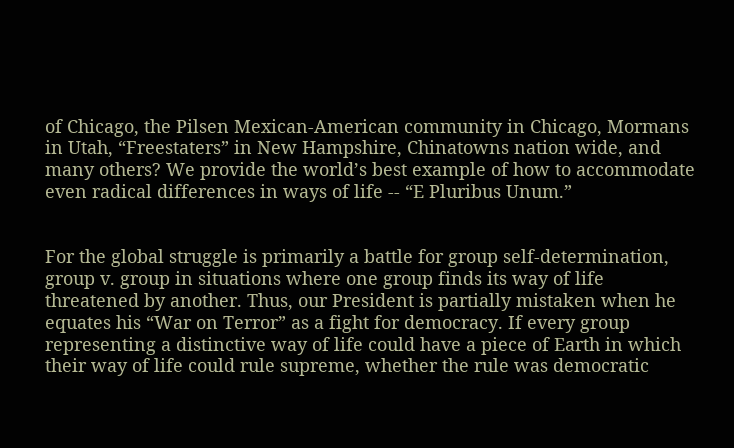of Chicago, the Pilsen Mexican-American community in Chicago, Mormans in Utah, “Freestaters” in New Hampshire, Chinatowns nation wide, and many others? We provide the world’s best example of how to accommodate even radical differences in ways of life -- “E Pluribus Unum.”


For the global struggle is primarily a battle for group self-determination, group v. group in situations where one group finds its way of life threatened by another. Thus, our President is partially mistaken when he equates his “War on Terror” as a fight for democracy. If every group representing a distinctive way of life could have a piece of Earth in which their way of life could rule supreme, whether the rule was democratic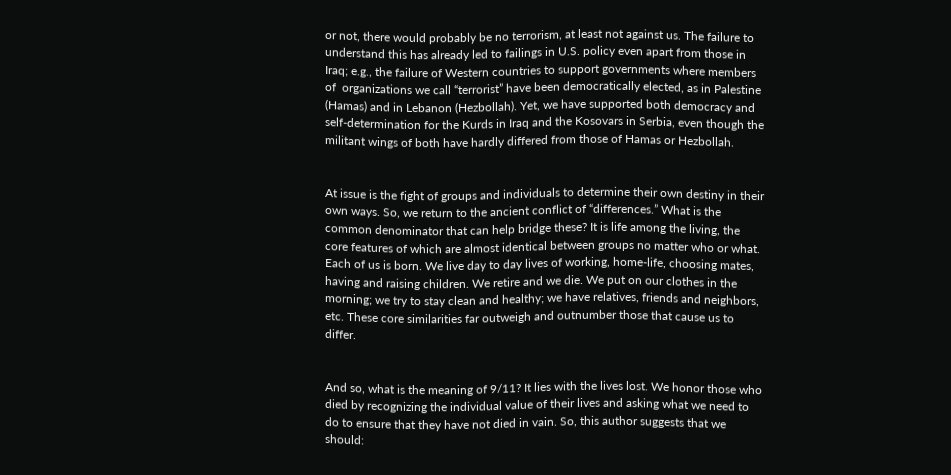or not, there would probably be no terrorism, at least not against us. The failure to understand this has already led to failings in U.S. policy even apart from those in Iraq; e.g., the failure of Western countries to support governments where members of  organizations we call “terrorist” have been democratically elected, as in Palestine (Hamas) and in Lebanon (Hezbollah). Yet, we have supported both democracy and self-determination for the Kurds in Iraq and the Kosovars in Serbia, even though the militant wings of both have hardly differed from those of Hamas or Hezbollah.


At issue is the fight of groups and individuals to determine their own destiny in their own ways. So, we return to the ancient conflict of “differences.” What is the common denominator that can help bridge these? It is life among the living, the core features of which are almost identical between groups no matter who or what. Each of us is born. We live day to day lives of working, home-life, choosing mates, having and raising children. We retire and we die. We put on our clothes in the morning; we try to stay clean and healthy; we have relatives, friends and neighbors, etc. These core similarities far outweigh and outnumber those that cause us to differ.


And so, what is the meaning of 9/11? It lies with the lives lost. We honor those who died by recognizing the individual value of their lives and asking what we need to do to ensure that they have not died in vain. So, this author suggests that we should: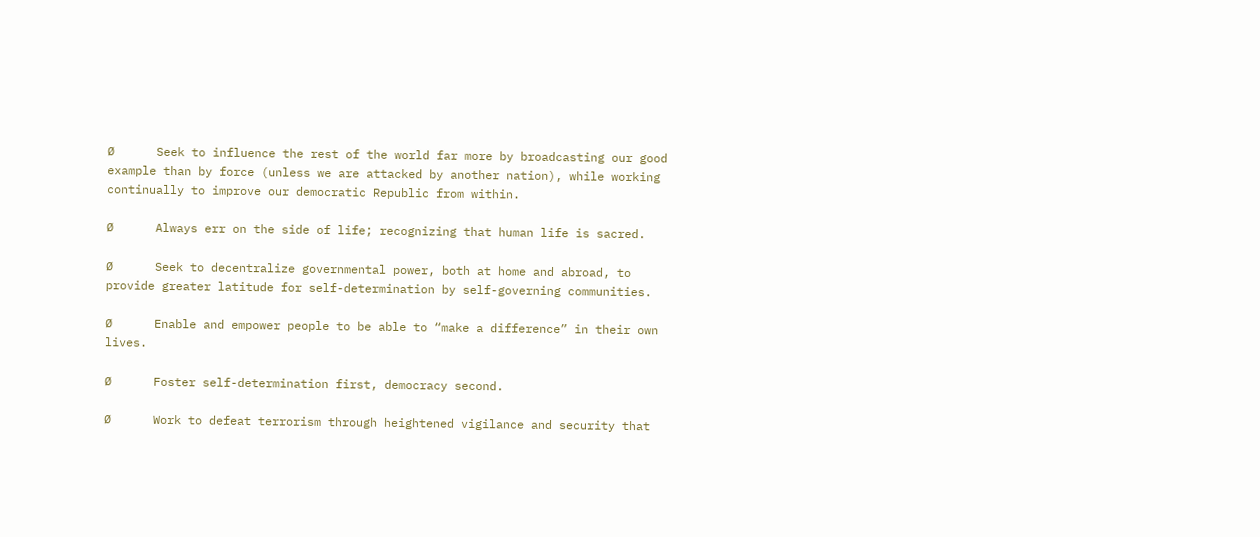Ø      Seek to influence the rest of the world far more by broadcasting our good example than by force (unless we are attacked by another nation), while working continually to improve our democratic Republic from within.

Ø      Always err on the side of life; recognizing that human life is sacred.

Ø      Seek to decentralize governmental power, both at home and abroad, to provide greater latitude for self-determination by self-governing communities.

Ø      Enable and empower people to be able to “make a difference” in their own lives.

Ø      Foster self-determination first, democracy second.

Ø      Work to defeat terrorism through heightened vigilance and security that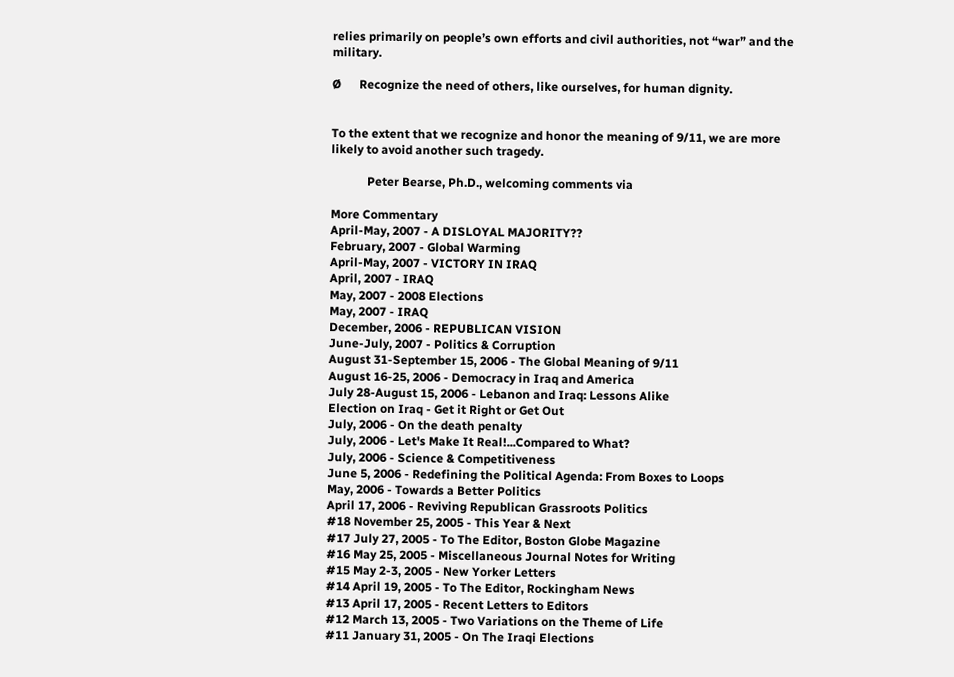relies primarily on people’s own efforts and civil authorities, not “war” and the military.

Ø      Recognize the need of others, like ourselves, for human dignity.


To the extent that we recognize and honor the meaning of 9/11, we are more likely to avoid another such tragedy.

            Peter Bearse, Ph.D., welcoming comments via

More Commentary
April-May, 2007 - A DISLOYAL MAJORITY??
February, 2007 - Global Warming
April-May, 2007 - VICTORY IN IRAQ
April, 2007 - IRAQ
May, 2007 - 2008 Elections
May, 2007 - IRAQ
December, 2006 - REPUBLICAN VISION
June-July, 2007 - Politics & Corruption
August 31-September 15, 2006 - The Global Meaning of 9/11
August 16-25, 2006 - Democracy in Iraq and America
July 28-August 15, 2006 - Lebanon and Iraq: Lessons Alike
Election on Iraq - Get it Right or Get Out
July, 2006 - On the death penalty
July, 2006 - Let's Make It Real!...Compared to What?
July, 2006 - Science & Competitiveness
June 5, 2006 - Redefining the Political Agenda: From Boxes to Loops
May, 2006 - Towards a Better Politics
April 17, 2006 - Reviving Republican Grassroots Politics
#18 November 25, 2005 - This Year & Next
#17 July 27, 2005 - To The Editor, Boston Globe Magazine
#16 May 25, 2005 - Miscellaneous Journal Notes for Writing
#15 May 2-3, 2005 - New Yorker Letters
#14 April 19, 2005 - To The Editor, Rockingham News
#13 April 17, 2005 - Recent Letters to Editors
#12 March 13, 2005 - Two Variations on the Theme of Life
#11 January 31, 2005 - On The Iraqi Elections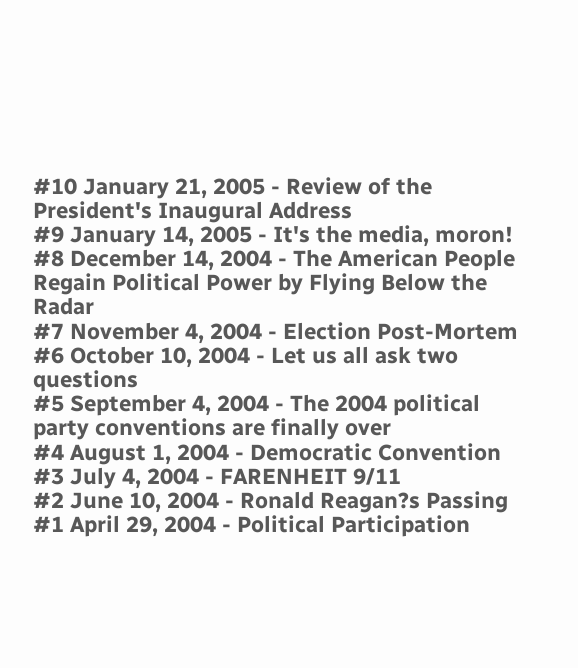#10 January 21, 2005 - Review of the President's Inaugural Address
#9 January 14, 2005 - It's the media, moron!
#8 December 14, 2004 - The American People Regain Political Power by Flying Below the Radar
#7 November 4, 2004 - Election Post-Mortem
#6 October 10, 2004 - Let us all ask two questions
#5 September 4, 2004 - The 2004 political party conventions are finally over
#4 August 1, 2004 - Democratic Convention
#3 July 4, 2004 - FARENHEIT 9/11
#2 June 10, 2004 - Ronald Reagan?s Passing
#1 April 29, 2004 - Political Participation